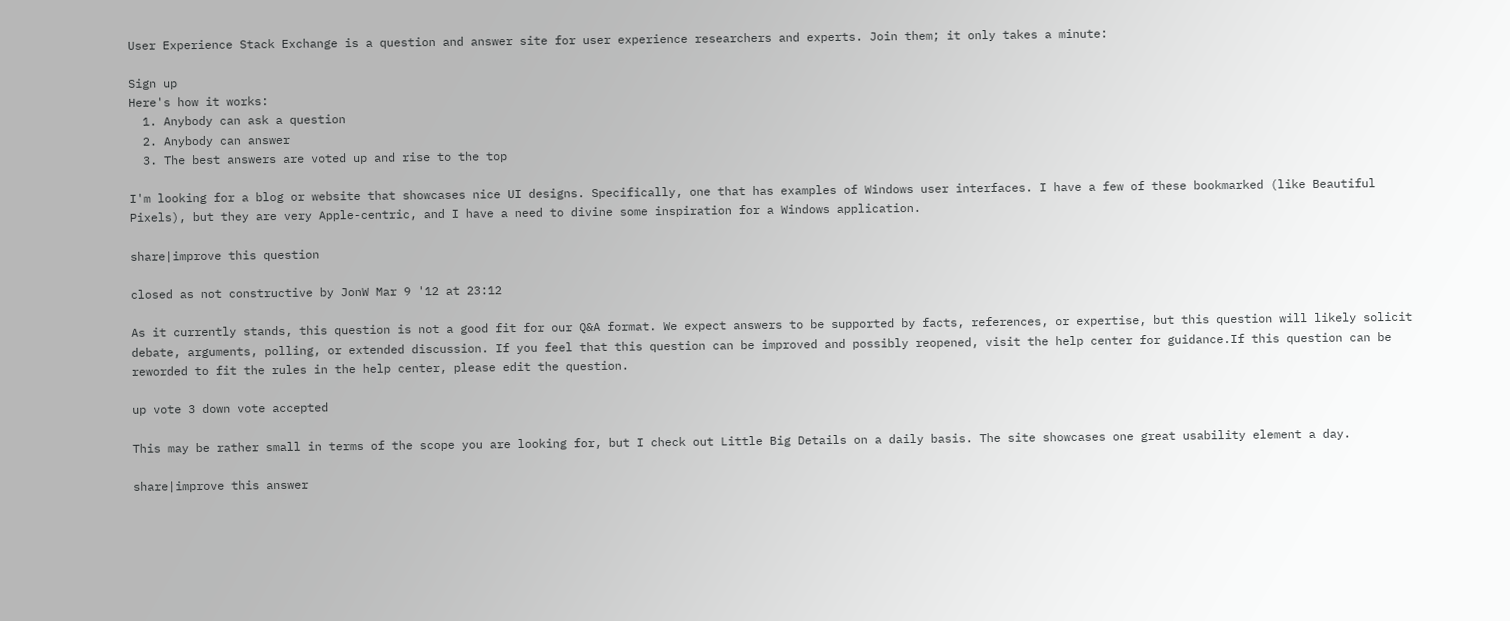User Experience Stack Exchange is a question and answer site for user experience researchers and experts. Join them; it only takes a minute:

Sign up
Here's how it works:
  1. Anybody can ask a question
  2. Anybody can answer
  3. The best answers are voted up and rise to the top

I'm looking for a blog or website that showcases nice UI designs. Specifically, one that has examples of Windows user interfaces. I have a few of these bookmarked (like Beautiful Pixels), but they are very Apple-centric, and I have a need to divine some inspiration for a Windows application.

share|improve this question

closed as not constructive by JonW Mar 9 '12 at 23:12

As it currently stands, this question is not a good fit for our Q&A format. We expect answers to be supported by facts, references, or expertise, but this question will likely solicit debate, arguments, polling, or extended discussion. If you feel that this question can be improved and possibly reopened, visit the help center for guidance.If this question can be reworded to fit the rules in the help center, please edit the question.

up vote 3 down vote accepted

This may be rather small in terms of the scope you are looking for, but I check out Little Big Details on a daily basis. The site showcases one great usability element a day.

share|improve this answer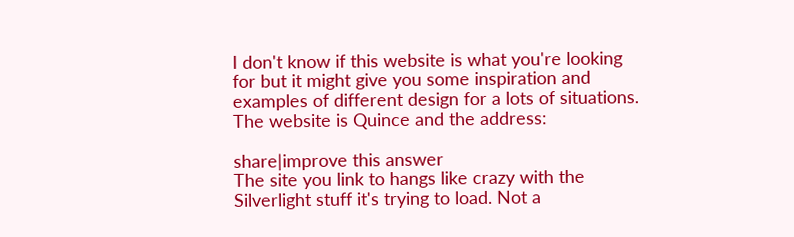I don't know if this website is what you're looking for but it might give you some inspiration and examples of different design for a lots of situations. The website is Quince and the address:

share|improve this answer
The site you link to hangs like crazy with the Silverlight stuff it's trying to load. Not a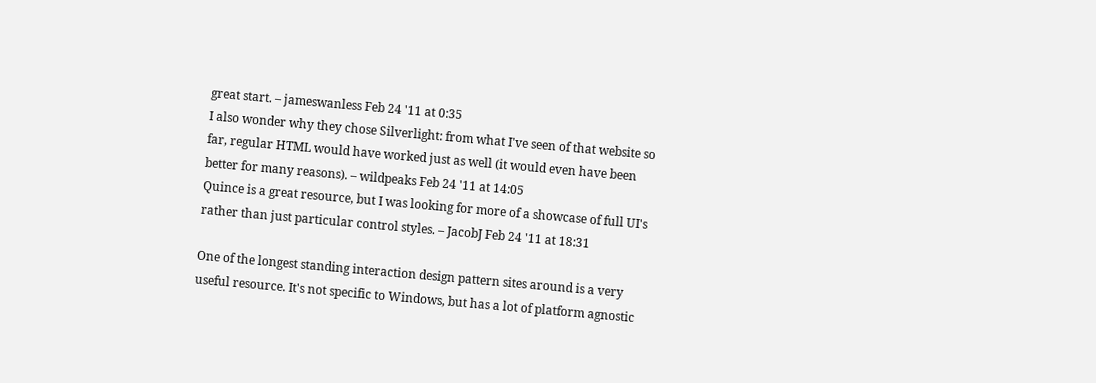great start. – jameswanless Feb 24 '11 at 0:35
I also wonder why they chose Silverlight: from what I've seen of that website so far, regular HTML would have worked just as well (it would even have been better for many reasons). – wildpeaks Feb 24 '11 at 14:05
Quince is a great resource, but I was looking for more of a showcase of full UI's rather than just particular control styles. – JacobJ Feb 24 '11 at 18:31

One of the longest standing interaction design pattern sites around is a very useful resource. It's not specific to Windows, but has a lot of platform agnostic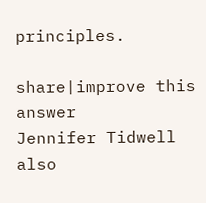principles.

share|improve this answer
Jennifer Tidwell also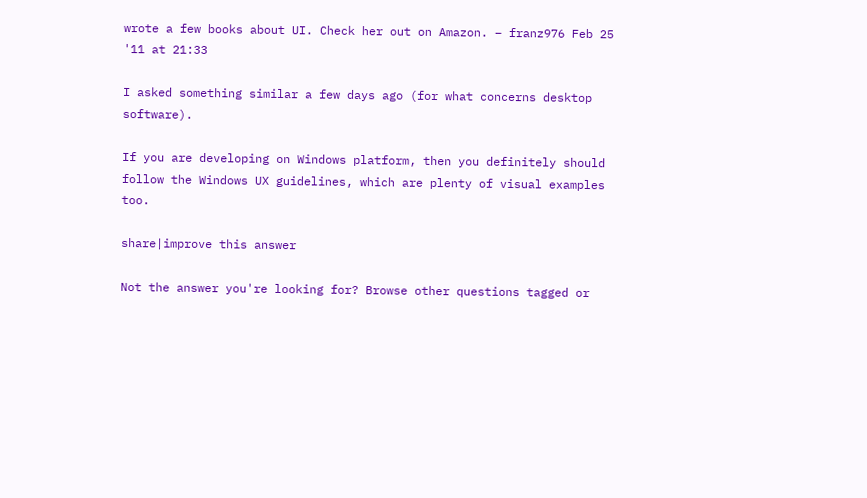wrote a few books about UI. Check her out on Amazon. – franz976 Feb 25 '11 at 21:33

I asked something similar a few days ago (for what concerns desktop software).

If you are developing on Windows platform, then you definitely should follow the Windows UX guidelines, which are plenty of visual examples too.

share|improve this answer

Not the answer you're looking for? Browse other questions tagged or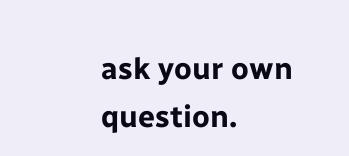ask your own question.